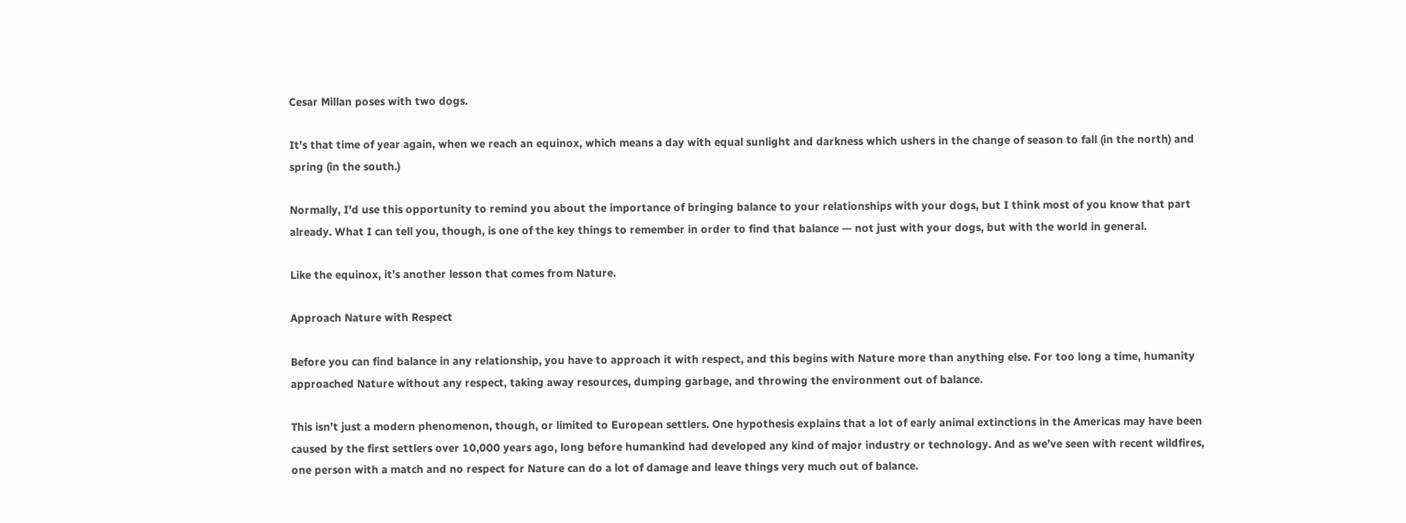Cesar Millan poses with two dogs.

It’s that time of year again, when we reach an equinox, which means a day with equal sunlight and darkness which ushers in the change of season to fall (in the north) and spring (in the south.)

Normally, I’d use this opportunity to remind you about the importance of bringing balance to your relationships with your dogs, but I think most of you know that part already. What I can tell you, though, is one of the key things to remember in order to find that balance — not just with your dogs, but with the world in general.

Like the equinox, it’s another lesson that comes from Nature.

Approach Nature with Respect

Before you can find balance in any relationship, you have to approach it with respect, and this begins with Nature more than anything else. For too long a time, humanity approached Nature without any respect, taking away resources, dumping garbage, and throwing the environment out of balance.

This isn’t just a modern phenomenon, though, or limited to European settlers. One hypothesis explains that a lot of early animal extinctions in the Americas may have been caused by the first settlers over 10,000 years ago, long before humankind had developed any kind of major industry or technology. And as we’ve seen with recent wildfires, one person with a match and no respect for Nature can do a lot of damage and leave things very much out of balance.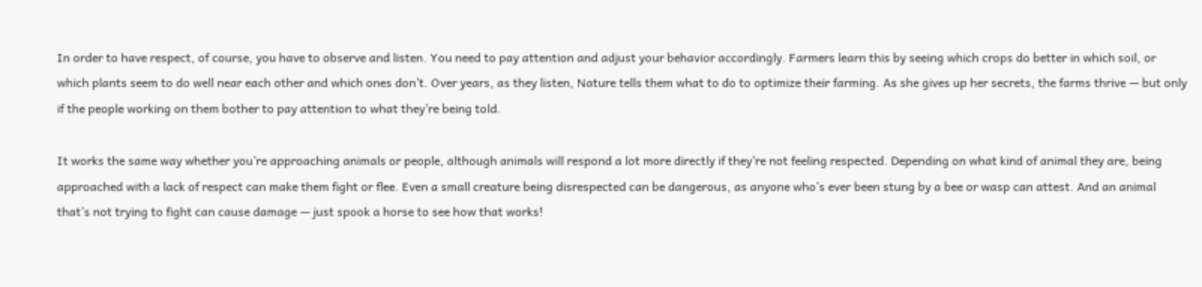In order to have respect, of course, you have to observe and listen. You need to pay attention and adjust your behavior accordingly. Farmers learn this by seeing which crops do better in which soil, or which plants seem to do well near each other and which ones don’t. Over years, as they listen, Nature tells them what to do to optimize their farming. As she gives up her secrets, the farms thrive — but only if the people working on them bother to pay attention to what they’re being told.

It works the same way whether you’re approaching animals or people, although animals will respond a lot more directly if they’re not feeling respected. Depending on what kind of animal they are, being approached with a lack of respect can make them fight or flee. Even a small creature being disrespected can be dangerous, as anyone who’s ever been stung by a bee or wasp can attest. And an animal that’s not trying to fight can cause damage — just spook a horse to see how that works!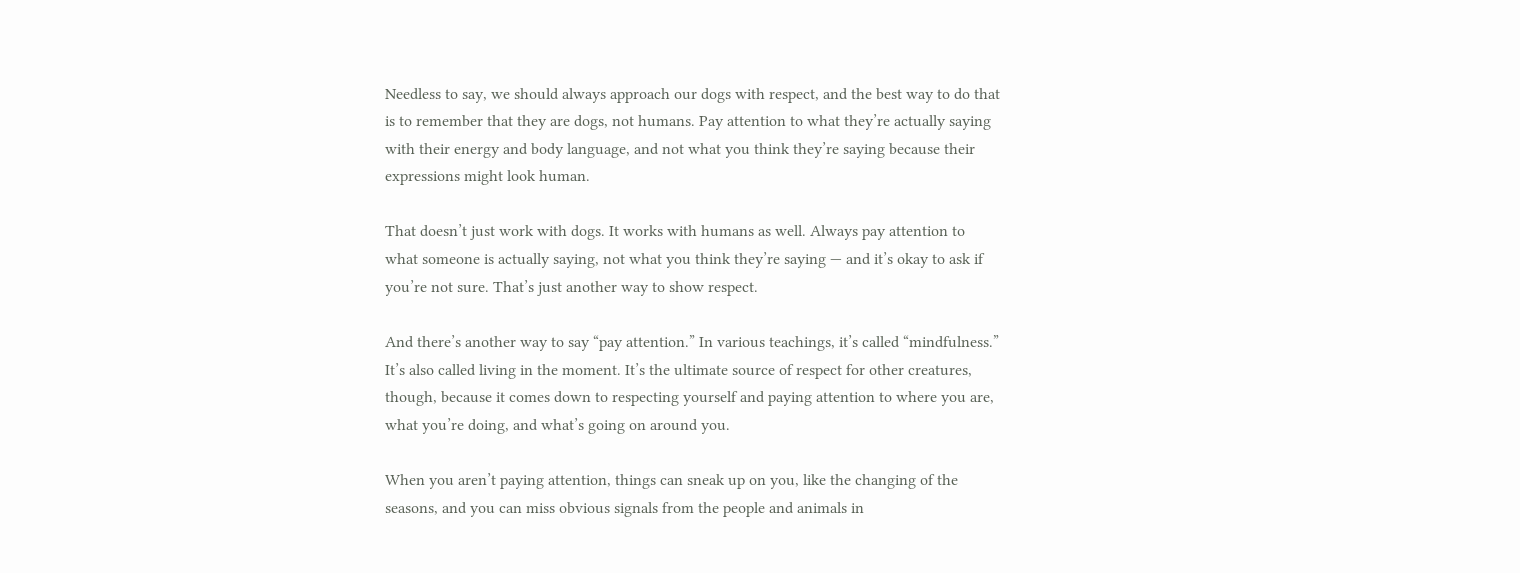Needless to say, we should always approach our dogs with respect, and the best way to do that is to remember that they are dogs, not humans. Pay attention to what they’re actually saying with their energy and body language, and not what you think they’re saying because their expressions might look human.

That doesn’t just work with dogs. It works with humans as well. Always pay attention to what someone is actually saying, not what you think they’re saying — and it’s okay to ask if you’re not sure. That’s just another way to show respect.

And there’s another way to say “pay attention.” In various teachings, it’s called “mindfulness.” It’s also called living in the moment. It’s the ultimate source of respect for other creatures, though, because it comes down to respecting yourself and paying attention to where you are, what you’re doing, and what’s going on around you.

When you aren’t paying attention, things can sneak up on you, like the changing of the seasons, and you can miss obvious signals from the people and animals in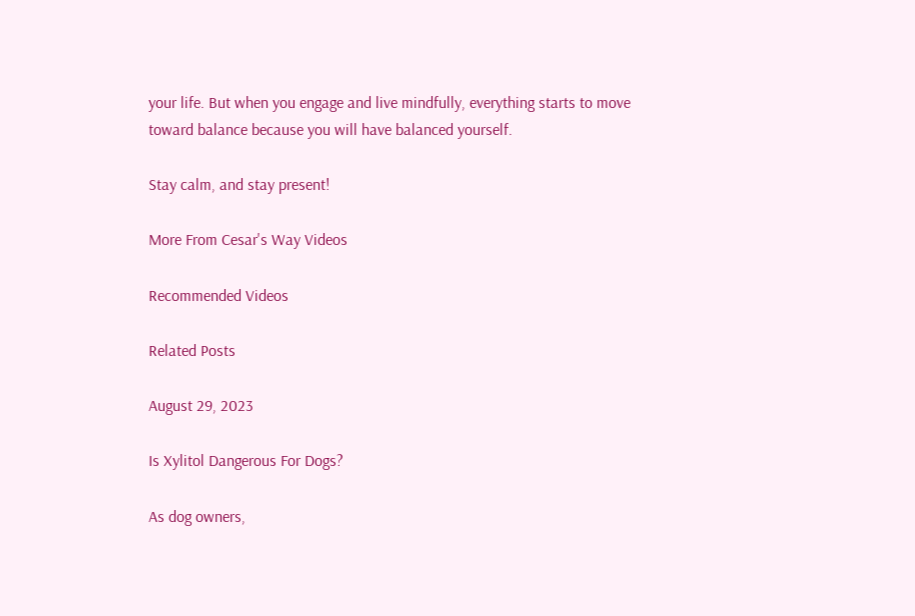your life. But when you engage and live mindfully, everything starts to move toward balance because you will have balanced yourself.

Stay calm, and stay present!

More From Cesar's Way Videos

Recommended Videos

Related Posts

August 29, 2023

Is Xylitol Dangerous For Dogs?

As dog owners,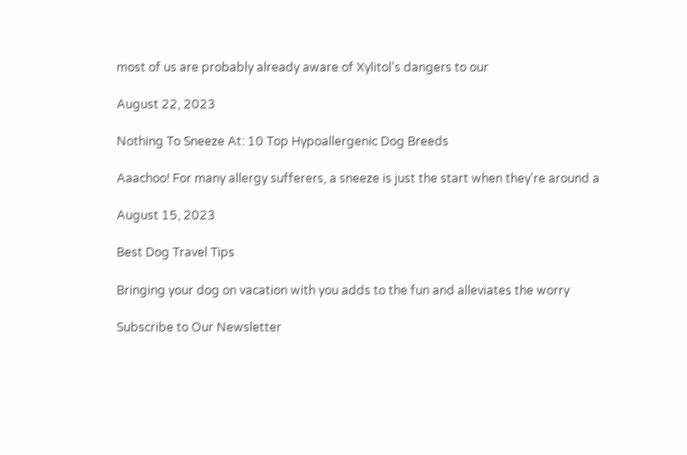most of us are probably already aware of Xylitol's dangers to our

August 22, 2023

Nothing To Sneeze At: 10 Top Hypoallergenic Dog Breeds

Aaachoo! For many allergy sufferers, a sneeze is just the start when they're around a

August 15, 2023

Best Dog Travel Tips

Bringing your dog on vacation with you adds to the fun and alleviates the worry

Subscribe to Our Newsletter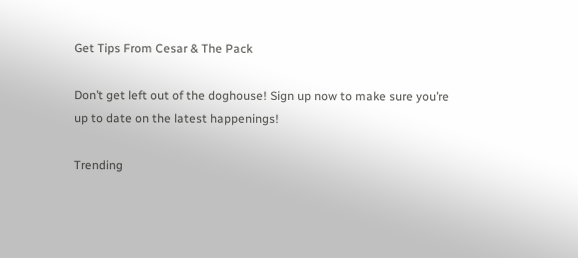Get Tips From Cesar & The Pack

Don’t get left out of the doghouse! Sign up now to make sure you’re up to date on the latest happenings!

Trending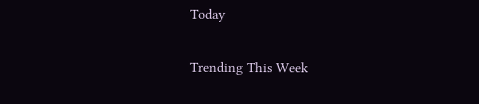Today

Trending This Week